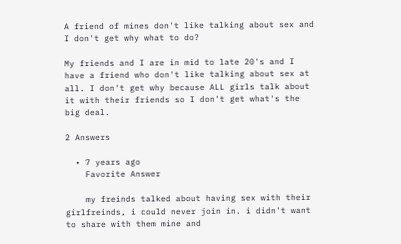A friend of mines don't like talking about sex and I don't get why what to do?

My friends and I are in mid to late 20's and I have a friend who don't like talking about sex at all. I don't get why because ALL girls talk about it with their friends so I don't get what's the big deal.

2 Answers

  • 7 years ago
    Favorite Answer

    my freinds talked about having sex with their girlfreinds, i could never join in. i didn't want to share with them mine and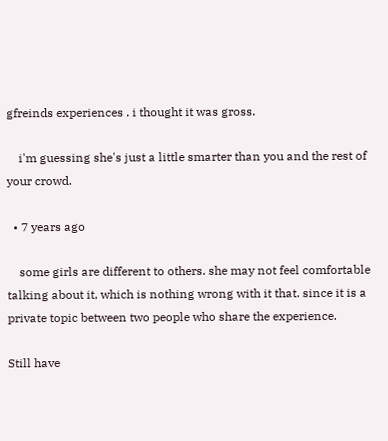gfreinds experiences . i thought it was gross.

    i'm guessing she's just a little smarter than you and the rest of your crowd.

  • 7 years ago

    some girls are different to others. she may not feel comfortable talking about it, which is nothing wrong with it that. since it is a private topic between two people who share the experience.

Still have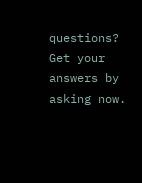questions? Get your answers by asking now.